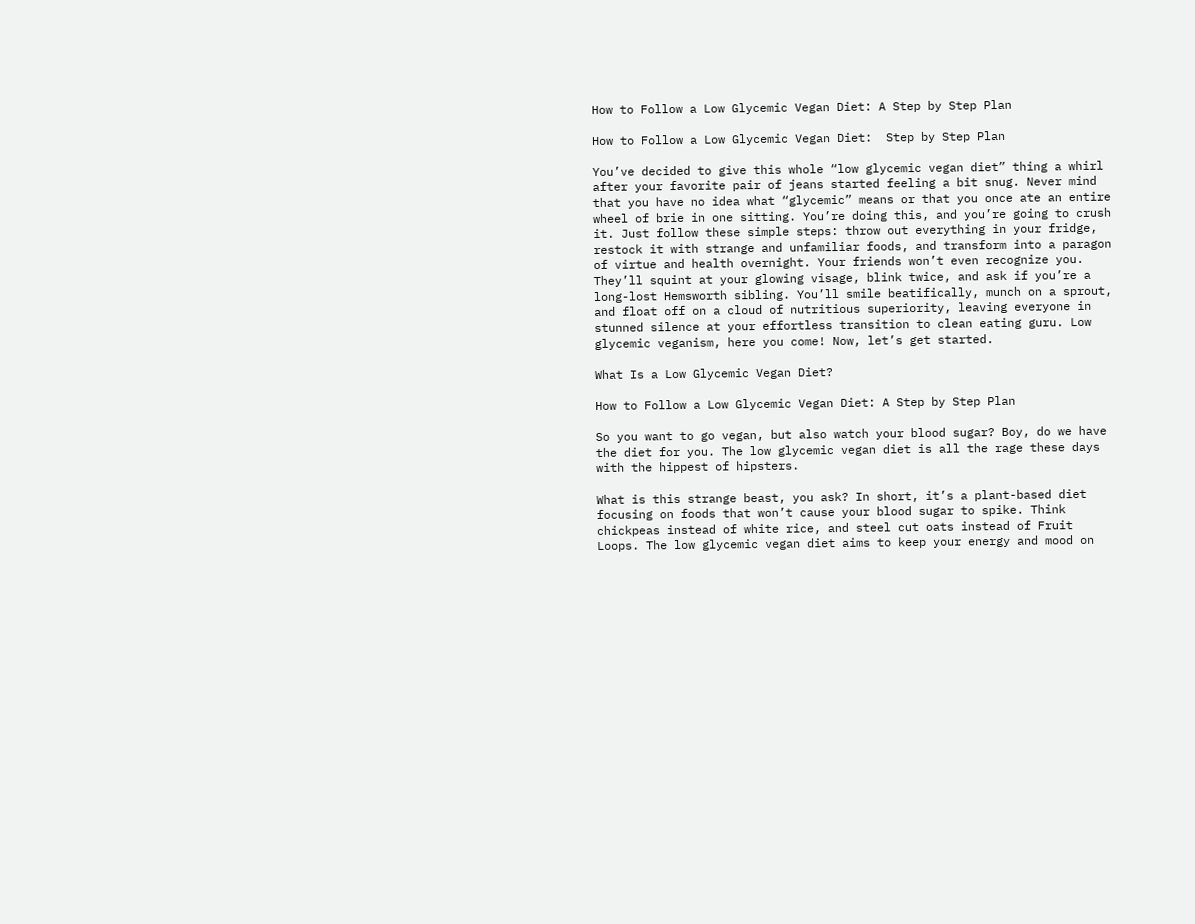How to Follow a Low Glycemic Vegan Diet: A Step by Step Plan

How to Follow a Low Glycemic Vegan Diet:  Step by Step Plan

You’ve decided to give this whole “low glycemic vegan diet” thing a whirl after your favorite pair of jeans started feeling a bit snug. Never mind that you have no idea what “glycemic” means or that you once ate an entire wheel of brie in one sitting. You’re doing this, and you’re going to crush it. Just follow these simple steps: throw out everything in your fridge, restock it with strange and unfamiliar foods, and transform into a paragon of virtue and health overnight. Your friends won’t even recognize you. They’ll squint at your glowing visage, blink twice, and ask if you’re a long-lost Hemsworth sibling. You’ll smile beatifically, munch on a sprout, and float off on a cloud of nutritious superiority, leaving everyone in stunned silence at your effortless transition to clean eating guru. Low glycemic veganism, here you come! Now, let’s get started.

What Is a Low Glycemic Vegan Diet?

How to Follow a Low Glycemic Vegan Diet: A Step by Step Plan

So you want to go vegan, but also watch your blood sugar? Boy, do we have the diet for you. The low glycemic vegan diet is all the rage these days with the hippest of hipsters.

What is this strange beast, you ask? In short, it’s a plant-based diet focusing on foods that won’t cause your blood sugar to spike. Think chickpeas instead of white rice, and steel cut oats instead of Fruit Loops. The low glycemic vegan diet aims to keep your energy and mood on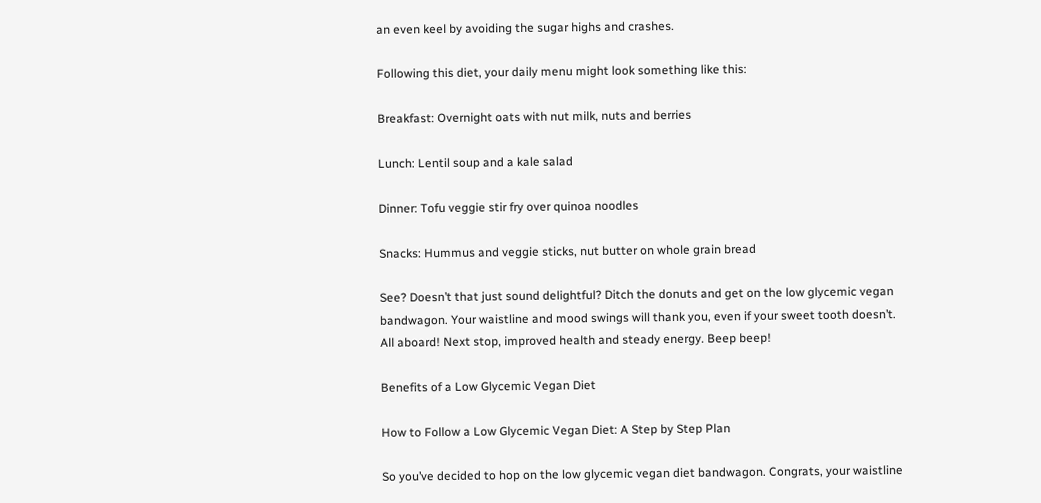an even keel by avoiding the sugar highs and crashes.

Following this diet, your daily menu might look something like this:

Breakfast: Overnight oats with nut milk, nuts and berries

Lunch: Lentil soup and a kale salad

Dinner: Tofu veggie stir fry over quinoa noodles

Snacks: Hummus and veggie sticks, nut butter on whole grain bread

See? Doesn’t that just sound delightful? Ditch the donuts and get on the low glycemic vegan bandwagon. Your waistline and mood swings will thank you, even if your sweet tooth doesn’t. All aboard! Next stop, improved health and steady energy. Beep beep!

Benefits of a Low Glycemic Vegan Diet

How to Follow a Low Glycemic Vegan Diet: A Step by Step Plan

So you’ve decided to hop on the low glycemic vegan diet bandwagon. Congrats, your waistline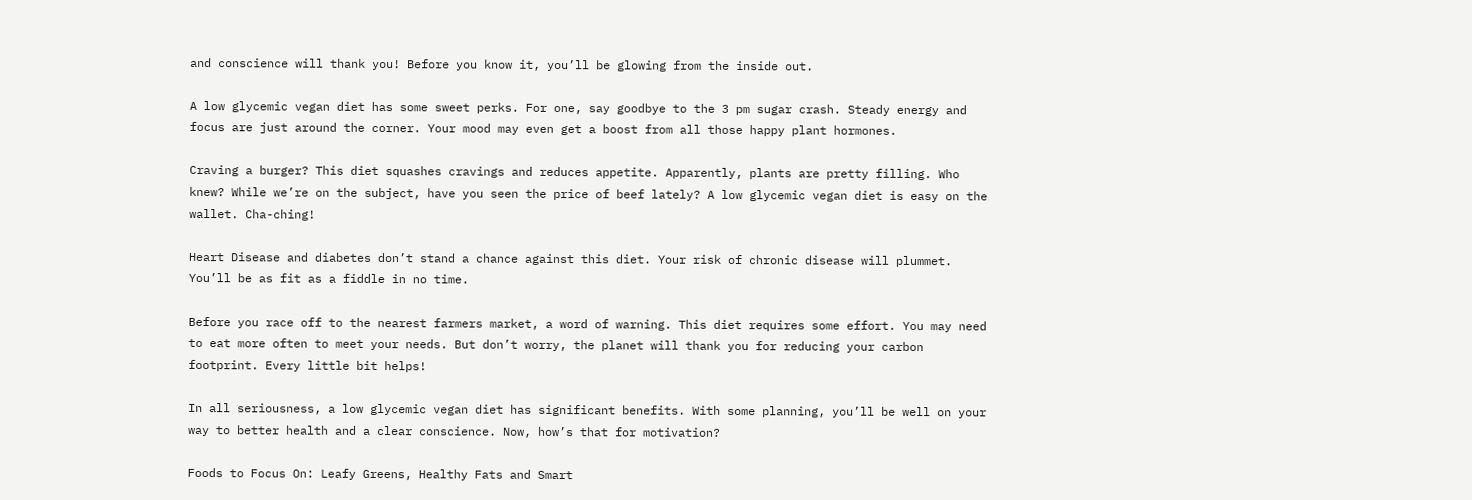and conscience will thank you! Before you know it, you’ll be glowing from the inside out.

A low glycemic vegan diet has some sweet perks. For one, say goodbye to the 3 pm sugar crash. Steady energy and focus are just around the corner. Your mood may even get a boost from all those happy plant hormones.

Craving a burger? This diet squashes cravings and reduces appetite. Apparently, plants are pretty filling. Who knew? While we’re on the subject, have you seen the price of beef lately? A low glycemic vegan diet is easy on the wallet. Cha-ching!

Heart Disease and diabetes don’t stand a chance against this diet. Your risk of chronic disease will plummet. You’ll be as fit as a fiddle in no time.

Before you race off to the nearest farmers market, a word of warning. This diet requires some effort. You may need to eat more often to meet your needs. But don’t worry, the planet will thank you for reducing your carbon footprint. Every little bit helps!

In all seriousness, a low glycemic vegan diet has significant benefits. With some planning, you’ll be well on your way to better health and a clear conscience. Now, how’s that for motivation?

Foods to Focus On: Leafy Greens, Healthy Fats and Smart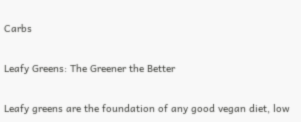Carbs

Leafy Greens: The Greener the Better

Leafy greens are the foundation of any good vegan diet, low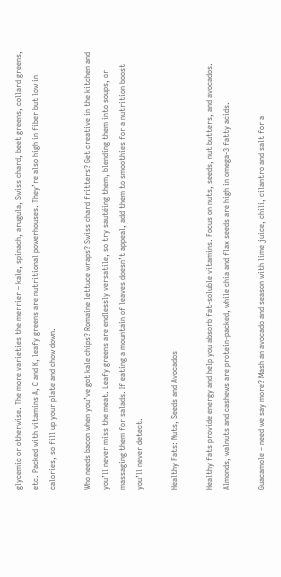glycemic or otherwise. The more varieties the merrier – kale, spinach, arugula, Swiss chard, beet greens, collard greens, etc. Packed with vitamins A, C and K, leafy greens are nutritional powerhouses. They’re also high in fiber but low in calories, so fill up your plate and chow down.

Who needs bacon when you’ve got kale chips? Romaine lettuce wraps? Swiss chard fritters? Get creative in the kitchen and you’ll never miss the meat. Leafy greens are endlessly versatile, so try sautéing them, blending them into soups, or massaging them for salads. If eating a mountain of leaves doesn’t appeal, add them to smoothies for a nutrition boost you’ll never detect.

Healthy Fats: Nuts, Seeds and Avocados

Healthy fats provide energy and help you absorb fat-soluble vitamins. Focus on nuts, seeds, nut butters, and avocados. Almonds, walnuts and cashews are protein-packed, while chia and flax seeds are high in omega-3 fatty acids.

Guacamole – need we say more? Mash an avocado and season with lime juice, chili, cilantro and salt for a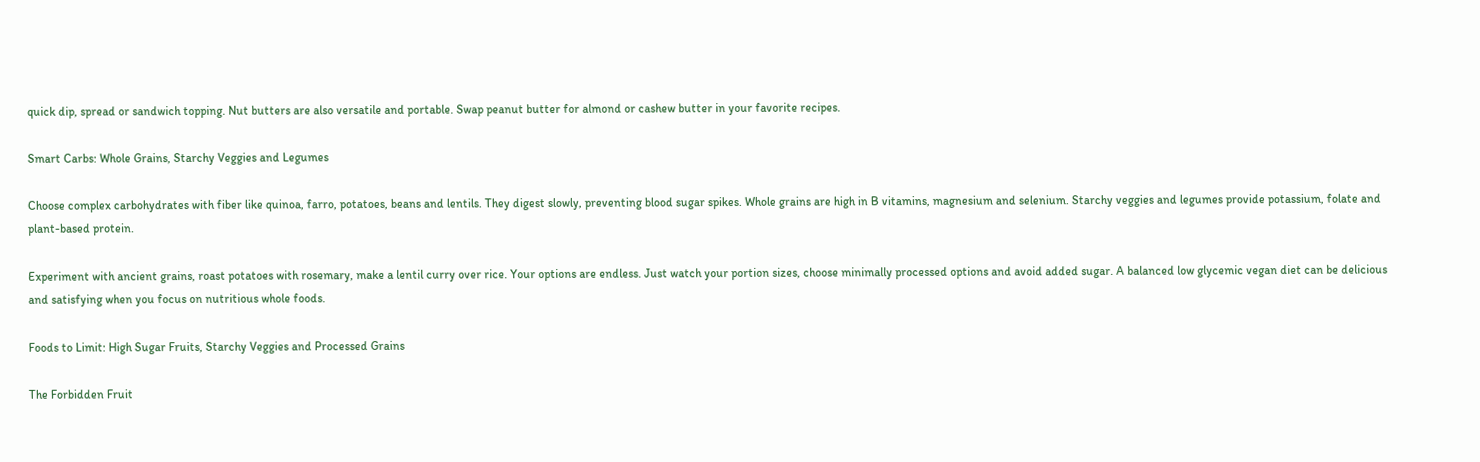quick dip, spread or sandwich topping. Nut butters are also versatile and portable. Swap peanut butter for almond or cashew butter in your favorite recipes.

Smart Carbs: Whole Grains, Starchy Veggies and Legumes

Choose complex carbohydrates with fiber like quinoa, farro, potatoes, beans and lentils. They digest slowly, preventing blood sugar spikes. Whole grains are high in B vitamins, magnesium and selenium. Starchy veggies and legumes provide potassium, folate and plant-based protein.

Experiment with ancient grains, roast potatoes with rosemary, make a lentil curry over rice. Your options are endless. Just watch your portion sizes, choose minimally processed options and avoid added sugar. A balanced low glycemic vegan diet can be delicious and satisfying when you focus on nutritious whole foods.

Foods to Limit: High Sugar Fruits, Starchy Veggies and Processed Grains

The Forbidden Fruit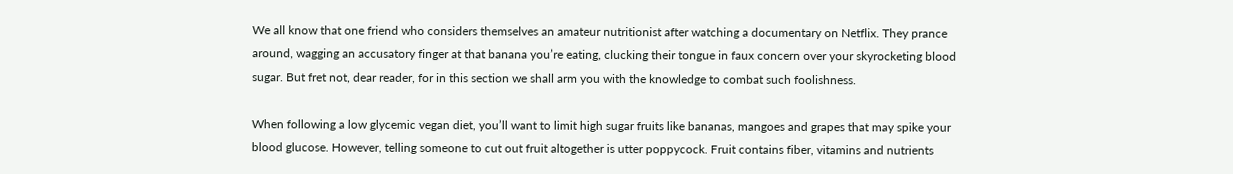We all know that one friend who considers themselves an amateur nutritionist after watching a documentary on Netflix. They prance around, wagging an accusatory finger at that banana you’re eating, clucking their tongue in faux concern over your skyrocketing blood sugar. But fret not, dear reader, for in this section we shall arm you with the knowledge to combat such foolishness.

When following a low glycemic vegan diet, you’ll want to limit high sugar fruits like bananas, mangoes and grapes that may spike your blood glucose. However, telling someone to cut out fruit altogether is utter poppycock. Fruit contains fiber, vitamins and nutrients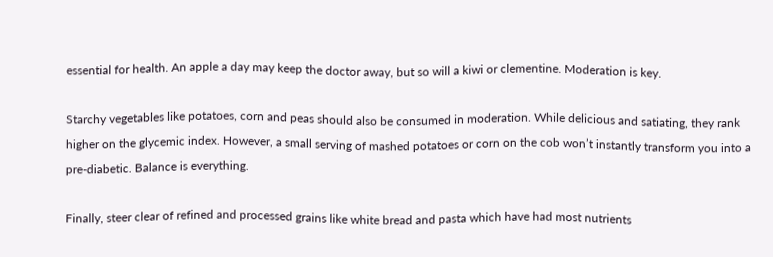essential for health. An apple a day may keep the doctor away, but so will a kiwi or clementine. Moderation is key.

Starchy vegetables like potatoes, corn and peas should also be consumed in moderation. While delicious and satiating, they rank higher on the glycemic index. However, a small serving of mashed potatoes or corn on the cob won’t instantly transform you into a pre-diabetic. Balance is everything.

Finally, steer clear of refined and processed grains like white bread and pasta which have had most nutrients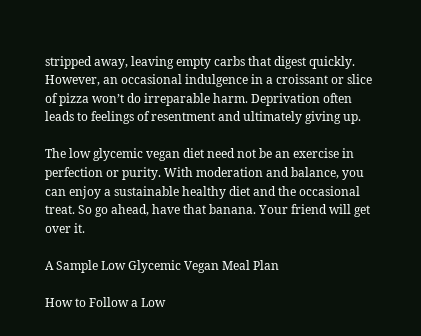stripped away, leaving empty carbs that digest quickly. However, an occasional indulgence in a croissant or slice of pizza won’t do irreparable harm. Deprivation often leads to feelings of resentment and ultimately giving up.

The low glycemic vegan diet need not be an exercise in perfection or purity. With moderation and balance, you can enjoy a sustainable healthy diet and the occasional treat. So go ahead, have that banana. Your friend will get over it.

A Sample Low Glycemic Vegan Meal Plan

How to Follow a Low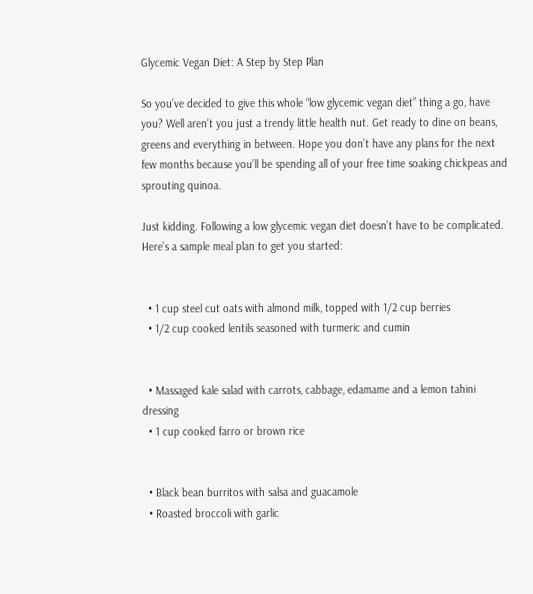Glycemic Vegan Diet: A Step by Step Plan

So you’ve decided to give this whole “low glycemic vegan diet” thing a go, have you? Well aren’t you just a trendy little health nut. Get ready to dine on beans, greens and everything in between. Hope you don’t have any plans for the next few months because you’ll be spending all of your free time soaking chickpeas and sprouting quinoa.

Just kidding. Following a low glycemic vegan diet doesn’t have to be complicated. Here’s a sample meal plan to get you started:


  • 1 cup steel cut oats with almond milk, topped with 1/2 cup berries
  • 1/2 cup cooked lentils seasoned with turmeric and cumin


  • Massaged kale salad with carrots, cabbage, edamame and a lemon tahini dressing
  • 1 cup cooked farro or brown rice


  • Black bean burritos with salsa and guacamole
  • Roasted broccoli with garlic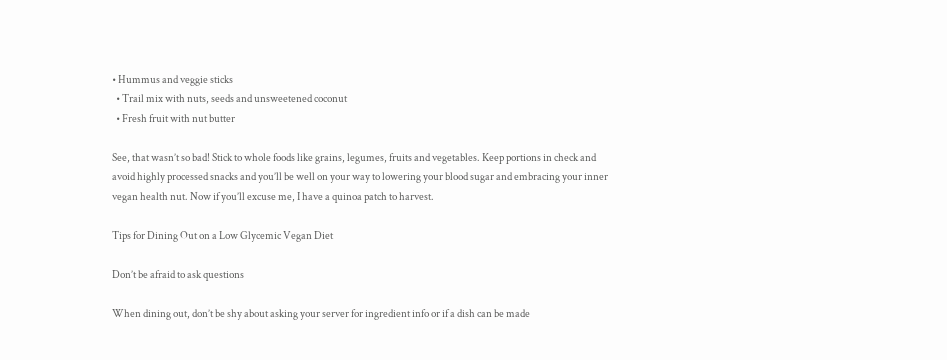• Hummus and veggie sticks
  • Trail mix with nuts, seeds and unsweetened coconut
  • Fresh fruit with nut butter

See, that wasn’t so bad! Stick to whole foods like grains, legumes, fruits and vegetables. Keep portions in check and avoid highly processed snacks and you’ll be well on your way to lowering your blood sugar and embracing your inner vegan health nut. Now if you’ll excuse me, I have a quinoa patch to harvest.

Tips for Dining Out on a Low Glycemic Vegan Diet

Don’t be afraid to ask questions

When dining out, don’t be shy about asking your server for ingredient info or if a dish can be made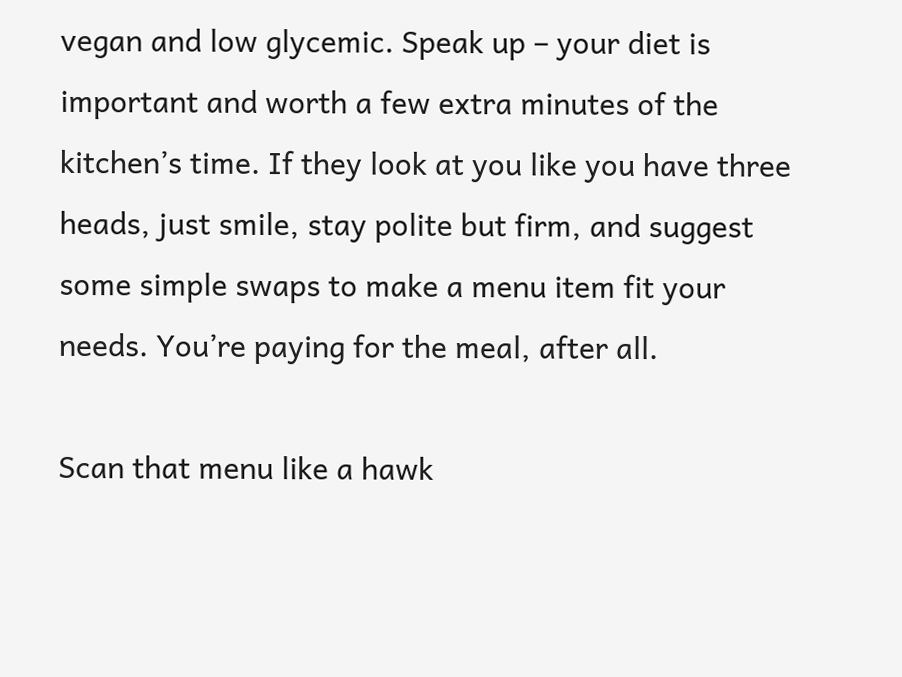vegan and low glycemic. Speak up – your diet is important and worth a few extra minutes of the kitchen’s time. If they look at you like you have three heads, just smile, stay polite but firm, and suggest some simple swaps to make a menu item fit your needs. You’re paying for the meal, after all.

Scan that menu like a hawk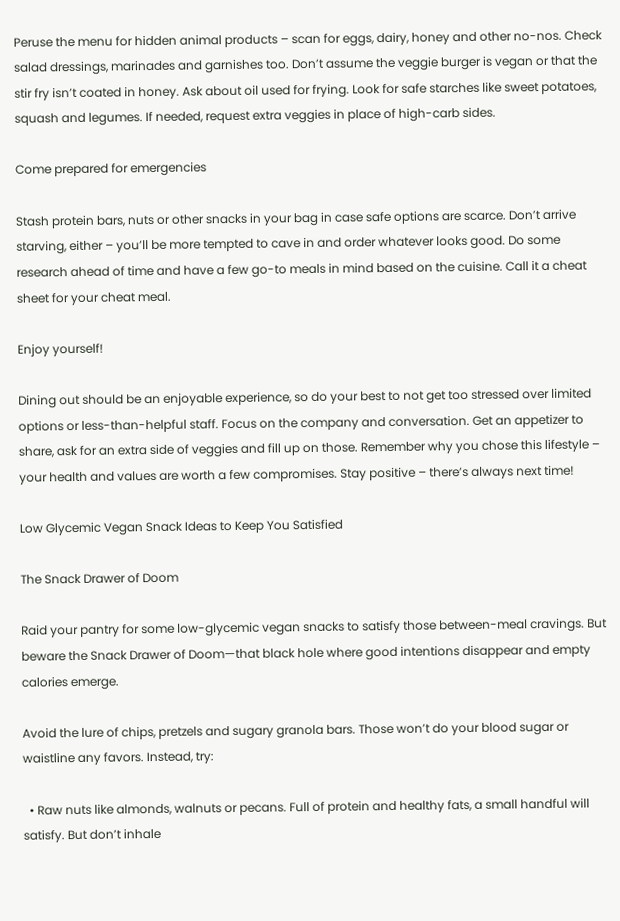Peruse the menu for hidden animal products – scan for eggs, dairy, honey and other no-nos. Check salad dressings, marinades and garnishes too. Don’t assume the veggie burger is vegan or that the stir fry isn’t coated in honey. Ask about oil used for frying. Look for safe starches like sweet potatoes, squash and legumes. If needed, request extra veggies in place of high-carb sides.

Come prepared for emergencies

Stash protein bars, nuts or other snacks in your bag in case safe options are scarce. Don’t arrive starving, either – you’ll be more tempted to cave in and order whatever looks good. Do some research ahead of time and have a few go-to meals in mind based on the cuisine. Call it a cheat sheet for your cheat meal.

Enjoy yourself!

Dining out should be an enjoyable experience, so do your best to not get too stressed over limited options or less-than-helpful staff. Focus on the company and conversation. Get an appetizer to share, ask for an extra side of veggies and fill up on those. Remember why you chose this lifestyle – your health and values are worth a few compromises. Stay positive – there’s always next time!

Low Glycemic Vegan Snack Ideas to Keep You Satisfied

The Snack Drawer of Doom

Raid your pantry for some low-glycemic vegan snacks to satisfy those between-meal cravings. But beware the Snack Drawer of Doom—that black hole where good intentions disappear and empty calories emerge.

Avoid the lure of chips, pretzels and sugary granola bars. Those won’t do your blood sugar or waistline any favors. Instead, try:

  • Raw nuts like almonds, walnuts or pecans. Full of protein and healthy fats, a small handful will satisfy. But don’t inhale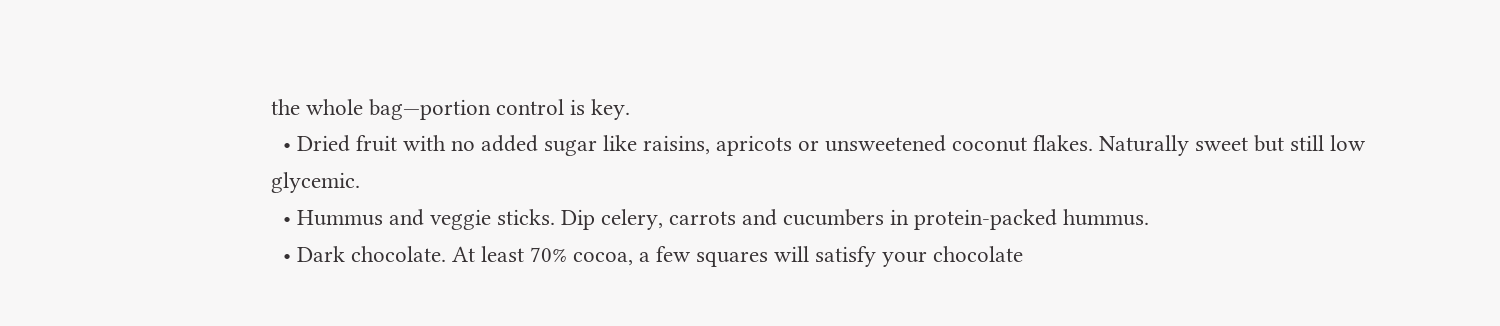the whole bag—portion control is key.
  • Dried fruit with no added sugar like raisins, apricots or unsweetened coconut flakes. Naturally sweet but still low glycemic.
  • Hummus and veggie sticks. Dip celery, carrots and cucumbers in protein-packed hummus.
  • Dark chocolate. At least 70% cocoa, a few squares will satisfy your chocolate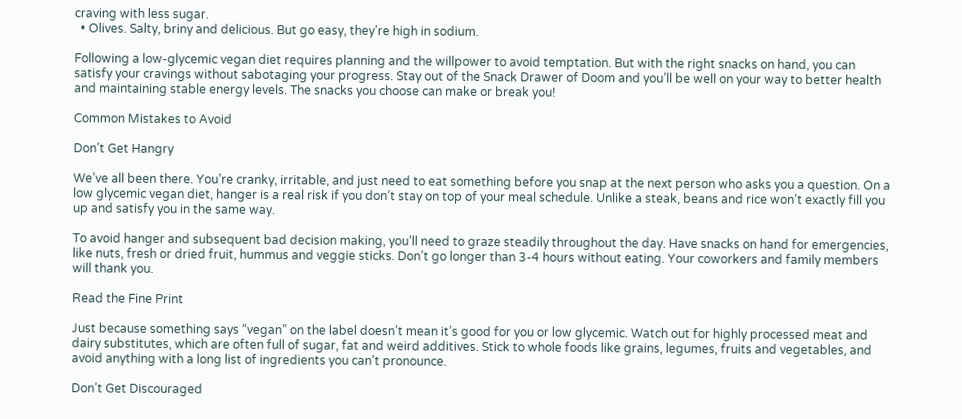craving with less sugar.
  • Olives. Salty, briny and delicious. But go easy, they’re high in sodium.

Following a low-glycemic vegan diet requires planning and the willpower to avoid temptation. But with the right snacks on hand, you can satisfy your cravings without sabotaging your progress. Stay out of the Snack Drawer of Doom and you’ll be well on your way to better health and maintaining stable energy levels. The snacks you choose can make or break you!

Common Mistakes to Avoid

Don’t Get Hangry

We’ve all been there. You’re cranky, irritable, and just need to eat something before you snap at the next person who asks you a question. On a low glycemic vegan diet, hanger is a real risk if you don’t stay on top of your meal schedule. Unlike a steak, beans and rice won’t exactly fill you up and satisfy you in the same way.

To avoid hanger and subsequent bad decision making, you’ll need to graze steadily throughout the day. Have snacks on hand for emergencies, like nuts, fresh or dried fruit, hummus and veggie sticks. Don’t go longer than 3-4 hours without eating. Your coworkers and family members will thank you.

Read the Fine Print

Just because something says “vegan” on the label doesn’t mean it’s good for you or low glycemic. Watch out for highly processed meat and dairy substitutes, which are often full of sugar, fat and weird additives. Stick to whole foods like grains, legumes, fruits and vegetables, and avoid anything with a long list of ingredients you can’t pronounce.

Don’t Get Discouraged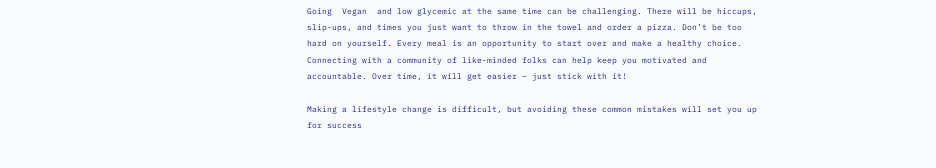Going  Vegan  and low glycemic at the same time can be challenging. There will be hiccups, slip-ups, and times you just want to throw in the towel and order a pizza. Don’t be too hard on yourself. Every meal is an opportunity to start over and make a healthy choice. Connecting with a community of like-minded folks can help keep you motivated and accountable. Over time, it will get easier – just stick with it!

Making a lifestyle change is difficult, but avoiding these common mistakes will set you up for success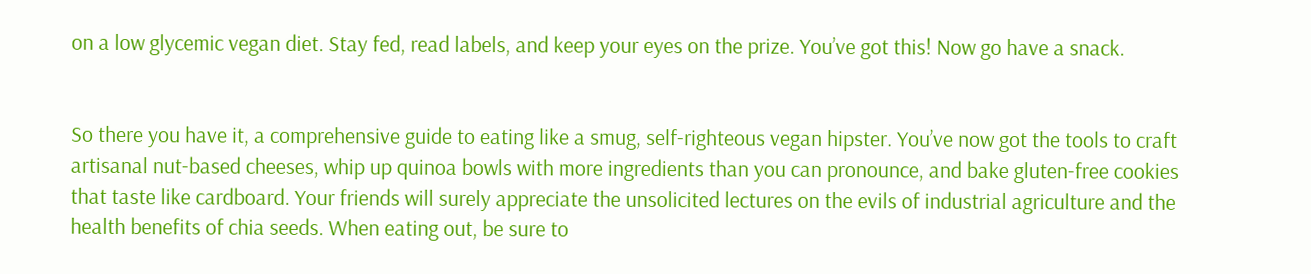on a low glycemic vegan diet. Stay fed, read labels, and keep your eyes on the prize. You’ve got this! Now go have a snack.


So there you have it, a comprehensive guide to eating like a smug, self-righteous vegan hipster. You’ve now got the tools to craft artisanal nut-based cheeses, whip up quinoa bowls with more ingredients than you can pronounce, and bake gluten-free cookies that taste like cardboard. Your friends will surely appreciate the unsolicited lectures on the evils of industrial agriculture and the health benefits of chia seeds. When eating out, be sure to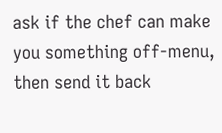ask if the chef can make you something off-menu, then send it back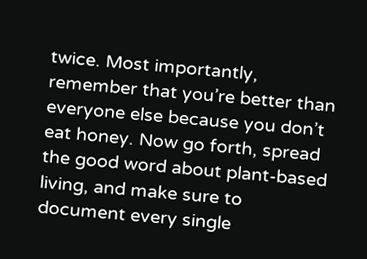twice. Most importantly, remember that you’re better than everyone else because you don’t eat honey. Now go forth, spread the good word about plant-based living, and make sure to document every single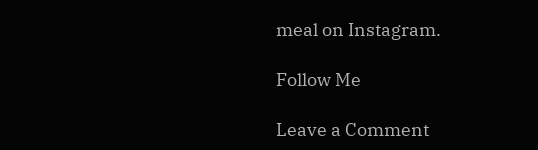meal on Instagram.

Follow Me

Leave a Comment